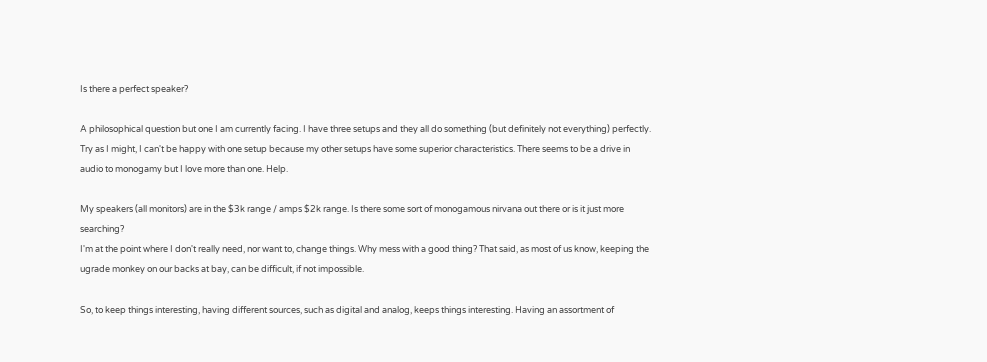Is there a perfect speaker?

A philosophical question but one I am currently facing. I have three setups and they all do something (but definitely not everything) perfectly. Try as I might, I can't be happy with one setup because my other setups have some superior characteristics. There seems to be a drive in audio to monogamy but I love more than one. Help.

My speakers (all monitors) are in the $3k range / amps $2k range. Is there some sort of monogamous nirvana out there or is it just more searching?
I'm at the point where I don't really need, nor want to, change things. Why mess with a good thing? That said, as most of us know, keeping the ugrade monkey on our backs at bay, can be difficult, if not impossible.

So, to keep things interesting, having different sources, such as digital and analog, keeps things interesting. Having an assortment of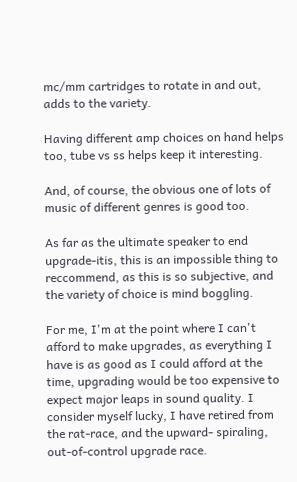mc/mm cartridges to rotate in and out, adds to the variety.

Having different amp choices on hand helps too, tube vs ss helps keep it interesting.

And, of course, the obvious one of lots of music of different genres is good too.

As far as the ultimate speaker to end upgrade-itis, this is an impossible thing to reccommend, as this is so subjective, and the variety of choice is mind boggling.

For me, I'm at the point where I can't afford to make upgrades, as everything I have is as good as I could afford at the time, upgrading would be too expensive to expect major leaps in sound quality. I consider myself lucky, I have retired from the rat-race, and the upward- spiraling, out-of-control upgrade race.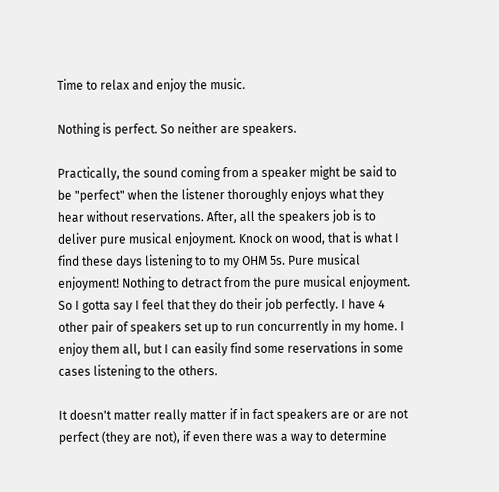Time to relax and enjoy the music.

Nothing is perfect. So neither are speakers.

Practically, the sound coming from a speaker might be said to be "perfect" when the listener thoroughly enjoys what they hear without reservations. After, all the speakers job is to deliver pure musical enjoyment. Knock on wood, that is what I find these days listening to to my OHM 5s. Pure musical enjoyment! Nothing to detract from the pure musical enjoyment. So I gotta say I feel that they do their job perfectly. I have 4 other pair of speakers set up to run concurrently in my home. I enjoy them all, but I can easily find some reservations in some cases listening to the others.

It doesn't matter really matter if in fact speakers are or are not perfect (they are not), if even there was a way to determine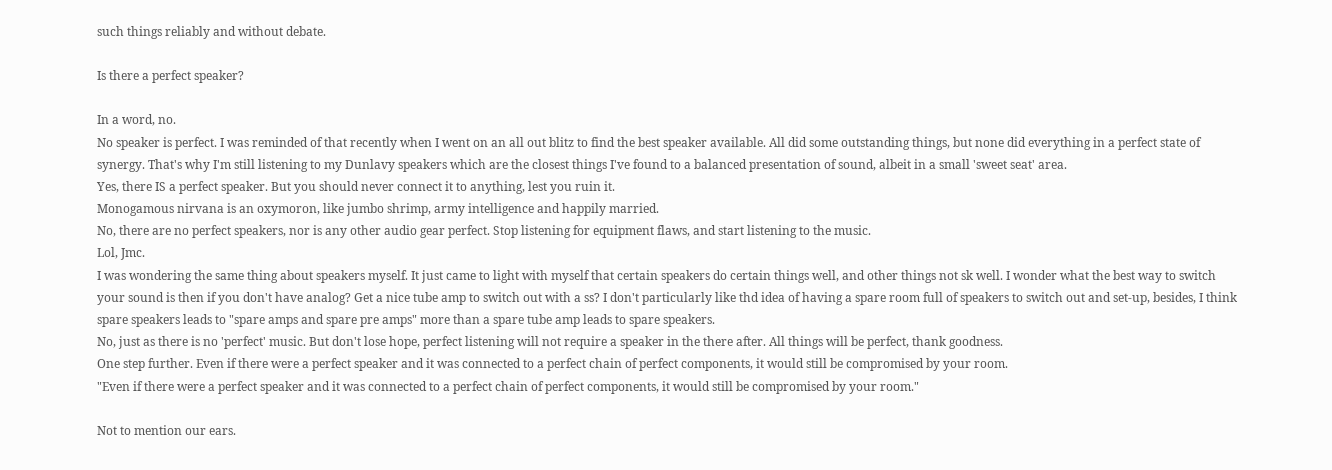such things reliably and without debate.

Is there a perfect speaker?

In a word, no.
No speaker is perfect. I was reminded of that recently when I went on an all out blitz to find the best speaker available. All did some outstanding things, but none did everything in a perfect state of synergy. That's why I'm still listening to my Dunlavy speakers which are the closest things I've found to a balanced presentation of sound, albeit in a small 'sweet seat' area.
Yes, there IS a perfect speaker. But you should never connect it to anything, lest you ruin it.
Monogamous nirvana is an oxymoron, like jumbo shrimp, army intelligence and happily married.
No, there are no perfect speakers, nor is any other audio gear perfect. Stop listening for equipment flaws, and start listening to the music.
Lol, Jmc.
I was wondering the same thing about speakers myself. It just came to light with myself that certain speakers do certain things well, and other things not sk well. I wonder what the best way to switch your sound is then if you don't have analog? Get a nice tube amp to switch out with a ss? I don't particularly like thd idea of having a spare room full of speakers to switch out and set-up, besides, I think spare speakers leads to "spare amps and spare pre amps" more than a spare tube amp leads to spare speakers.
No, just as there is no 'perfect' music. But don't lose hope, perfect listening will not require a speaker in the there after. All things will be perfect, thank goodness.
One step further. Even if there were a perfect speaker and it was connected to a perfect chain of perfect components, it would still be compromised by your room.
"Even if there were a perfect speaker and it was connected to a perfect chain of perfect components, it would still be compromised by your room."

Not to mention our ears.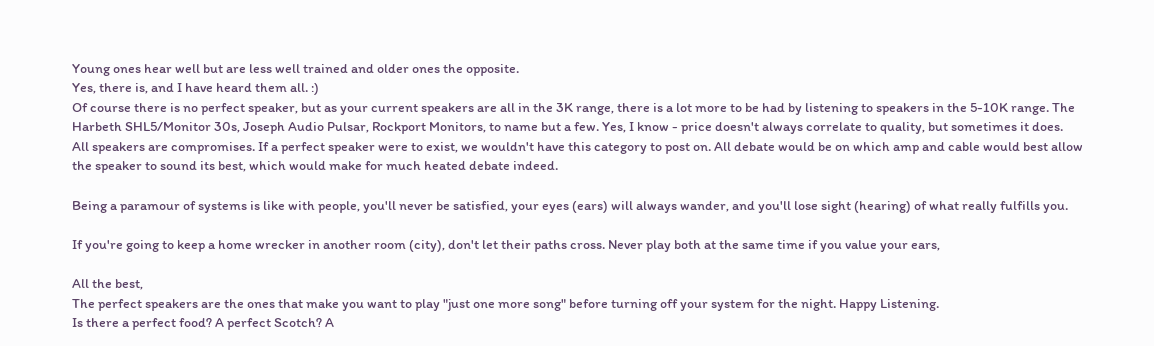Young ones hear well but are less well trained and older ones the opposite.
Yes, there is, and I have heard them all. :)
Of course there is no perfect speaker, but as your current speakers are all in the 3K range, there is a lot more to be had by listening to speakers in the 5-10K range. The Harbeth SHL5/Monitor 30s, Joseph Audio Pulsar, Rockport Monitors, to name but a few. Yes, I know - price doesn't always correlate to quality, but sometimes it does.
All speakers are compromises. If a perfect speaker were to exist, we wouldn't have this category to post on. All debate would be on which amp and cable would best allow the speaker to sound its best, which would make for much heated debate indeed.

Being a paramour of systems is like with people, you'll never be satisfied, your eyes (ears) will always wander, and you'll lose sight (hearing) of what really fulfills you.

If you're going to keep a home wrecker in another room (city), don't let their paths cross. Never play both at the same time if you value your ears,

All the best,
The perfect speakers are the ones that make you want to play "just one more song" before turning off your system for the night. Happy Listening.
Is there a perfect food? A perfect Scotch? A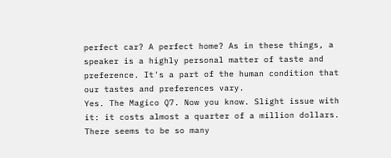perfect car? A perfect home? As in these things, a speaker is a highly personal matter of taste and preference. It's a part of the human condition that our tastes and preferences vary.
Yes. The Magico Q7. Now you know. Slight issue with it: it costs almost a quarter of a million dollars.
There seems to be so many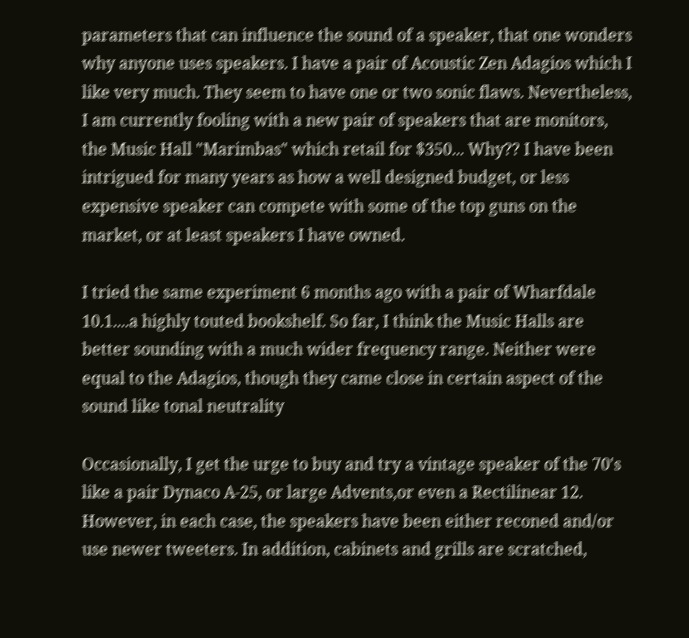parameters that can influence the sound of a speaker, that one wonders why anyone uses speakers. I have a pair of Acoustic Zen Adagios which I like very much. They seem to have one or two sonic flaws. Nevertheless, I am currently fooling with a new pair of speakers that are monitors, the Music Hall "Marimbas" which retail for $350... Why?? I have been intrigued for many years as how a well designed budget, or less expensive speaker can compete with some of the top guns on the market, or at least speakers I have owned.

I tried the same experiment 6 months ago with a pair of Wharfdale 10.1....a highly touted bookshelf. So far, I think the Music Halls are better sounding with a much wider frequency range. Neither were equal to the Adagios, though they came close in certain aspect of the sound like tonal neutrality

Occasionally, I get the urge to buy and try a vintage speaker of the 70's like a pair Dynaco A-25, or large Advents,or even a Rectilinear 12. However, in each case, the speakers have been either reconed and/or use newer tweeters. In addition, cabinets and grills are scratched,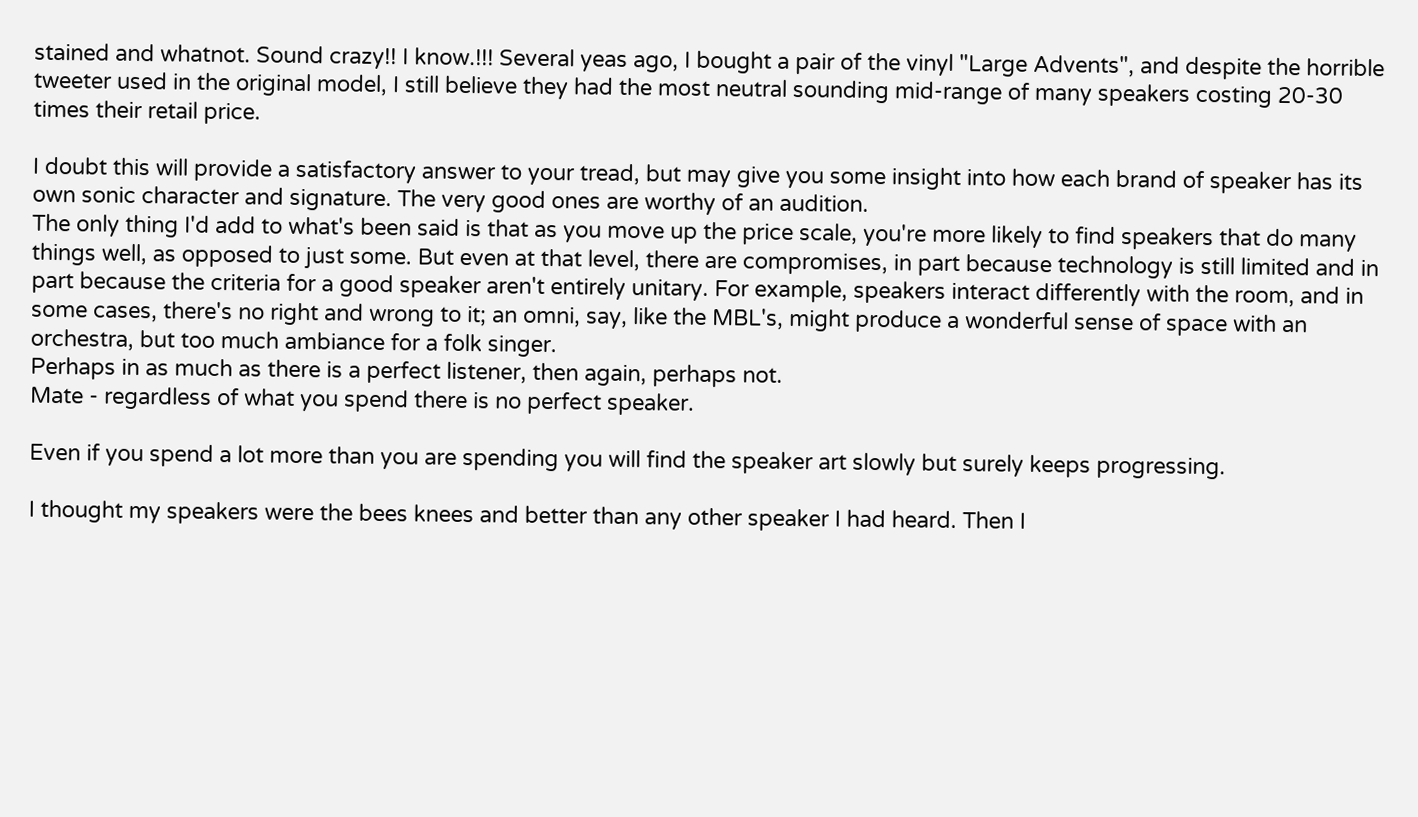stained and whatnot. Sound crazy!! I know.!!! Several yeas ago, I bought a pair of the vinyl "Large Advents", and despite the horrible tweeter used in the original model, I still believe they had the most neutral sounding mid-range of many speakers costing 20-30 times their retail price.

I doubt this will provide a satisfactory answer to your tread, but may give you some insight into how each brand of speaker has its own sonic character and signature. The very good ones are worthy of an audition.
The only thing I'd add to what's been said is that as you move up the price scale, you're more likely to find speakers that do many things well, as opposed to just some. But even at that level, there are compromises, in part because technology is still limited and in part because the criteria for a good speaker aren't entirely unitary. For example, speakers interact differently with the room, and in some cases, there's no right and wrong to it; an omni, say, like the MBL's, might produce a wonderful sense of space with an orchestra, but too much ambiance for a folk singer.
Perhaps in as much as there is a perfect listener, then again, perhaps not.
Mate - regardless of what you spend there is no perfect speaker.

Even if you spend a lot more than you are spending you will find the speaker art slowly but surely keeps progressing.

I thought my speakers were the bees knees and better than any other speaker I had heard. Then I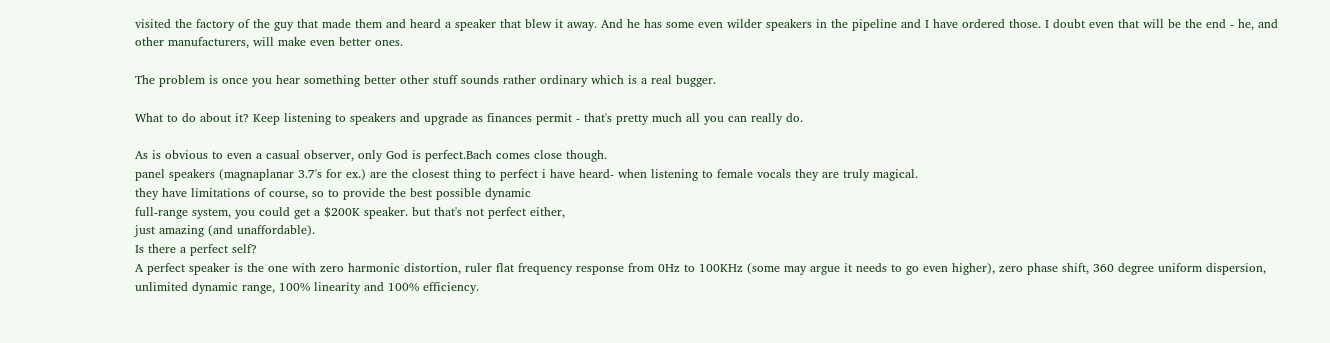visited the factory of the guy that made them and heard a speaker that blew it away. And he has some even wilder speakers in the pipeline and I have ordered those. I doubt even that will be the end - he, and other manufacturers, will make even better ones.

The problem is once you hear something better other stuff sounds rather ordinary which is a real bugger.

What to do about it? Keep listening to speakers and upgrade as finances permit - that's pretty much all you can really do.

As is obvious to even a casual observer, only God is perfect.Bach comes close though.
panel speakers (magnaplanar 3.7's for ex.) are the closest thing to perfect i have heard- when listening to female vocals they are truly magical.
they have limitations of course, so to provide the best possible dynamic
full-range system, you could get a $200K speaker. but that's not perfect either,
just amazing (and unaffordable).
Is there a perfect self?
A perfect speaker is the one with zero harmonic distortion, ruler flat frequency response from 0Hz to 100KHz (some may argue it needs to go even higher), zero phase shift, 360 degree uniform dispersion, unlimited dynamic range, 100% linearity and 100% efficiency.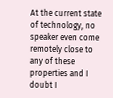At the current state of technology, no speaker even come remotely close to any of these properties and I doubt I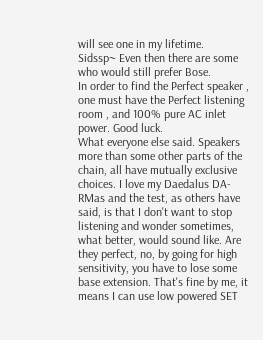will see one in my lifetime.
Sidssp~ Even then there are some who would still prefer Bose.
In order to find the Perfect speaker , one must have the Perfect listening room , and 100% pure AC inlet power. Good luck.
What everyone else said. Speakers more than some other parts of the chain, all have mutually exclusive choices. I love my Daedalus DA-RMas and the test, as others have said, is that I don't want to stop listening and wonder sometimes, what better, would sound like. Are they perfect, no, by going for high sensitivity, you have to lose some base extension. That's fine by me, it means I can use low powered SET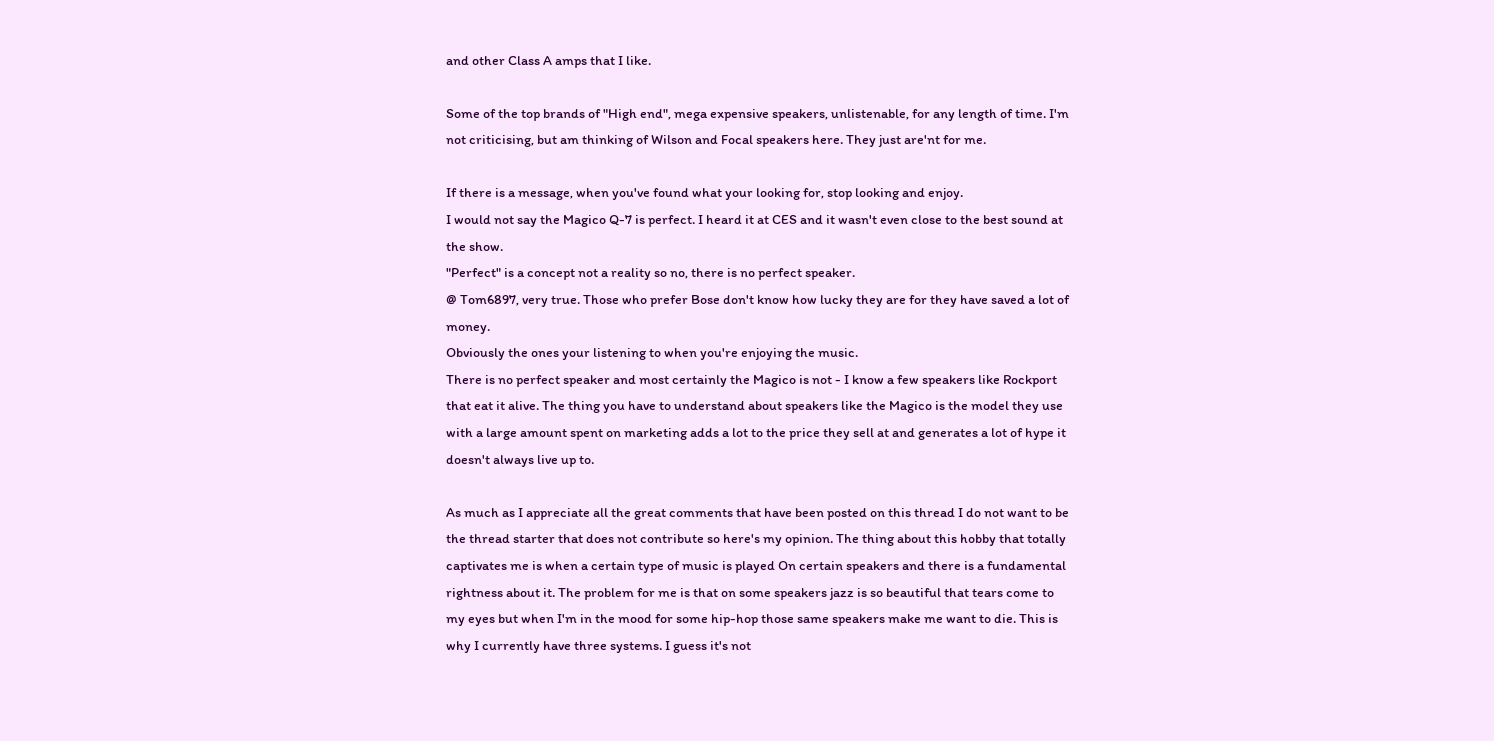and other Class A amps that I like.

Some of the top brands of "High end", mega expensive speakers, unlistenable, for any length of time. I'm not criticising, but am thinking of Wilson and Focal speakers here. They just are'nt for me.

If there is a message, when you've found what your looking for, stop looking and enjoy.
I would not say the Magico Q-7 is perfect. I heard it at CES and it wasn't even close to the best sound at the show.
"Perfect" is a concept not a reality so no, there is no perfect speaker.
@ Tom6897, very true. Those who prefer Bose don't know how lucky they are for they have saved a lot of money.
Obviously the ones your listening to when you're enjoying the music.
There is no perfect speaker and most certainly the Magico is not - I know a few speakers like Rockport that eat it alive. The thing you have to understand about speakers like the Magico is the model they use with a large amount spent on marketing adds a lot to the price they sell at and generates a lot of hype it doesn't always live up to.

As much as I appreciate all the great comments that have been posted on this thread I do not want to be the thread starter that does not contribute so here's my opinion. The thing about this hobby that totally captivates me is when a certain type of music is played On certain speakers and there is a fundamental rightness about it. The problem for me is that on some speakers jazz is so beautiful that tears come to my eyes but when I'm in the mood for some hip-hop those same speakers make me want to die. This is why I currently have three systems. I guess it's not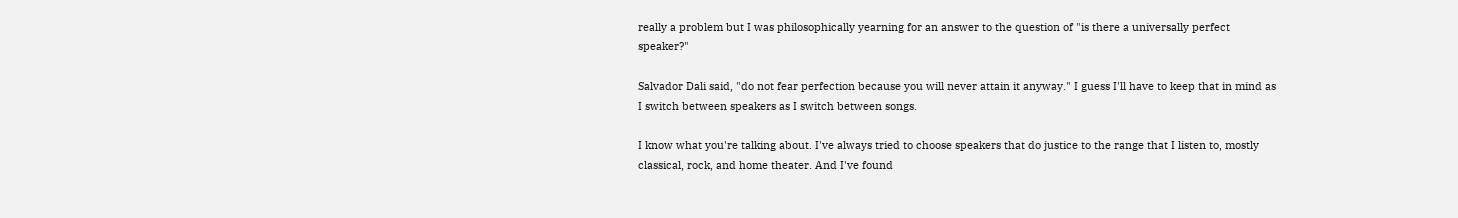really a problem but I was philosophically yearning for an answer to the question of "is there a universally perfect speaker?"

Salvador Dali said, "do not fear perfection because you will never attain it anyway." I guess I'll have to keep that in mind as I switch between speakers as I switch between songs.

I know what you're talking about. I've always tried to choose speakers that do justice to the range that I listen to, mostly classical, rock, and home theater. And I've found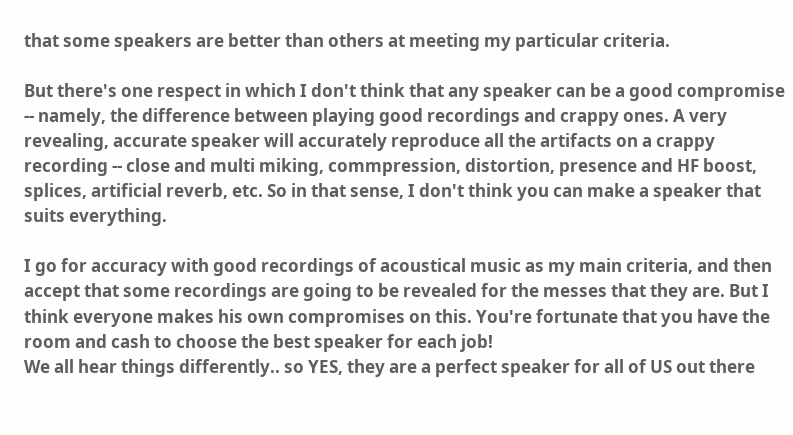that some speakers are better than others at meeting my particular criteria.

But there's one respect in which I don't think that any speaker can be a good compromise -- namely, the difference between playing good recordings and crappy ones. A very revealing, accurate speaker will accurately reproduce all the artifacts on a crappy recording -- close and multi miking, commpression, distortion, presence and HF boost, splices, artificial reverb, etc. So in that sense, I don't think you can make a speaker that suits everything.

I go for accuracy with good recordings of acoustical music as my main criteria, and then accept that some recordings are going to be revealed for the messes that they are. But I think everyone makes his own compromises on this. You're fortunate that you have the room and cash to choose the best speaker for each job!
We all hear things differently.. so YES, they are a perfect speaker for all of US out there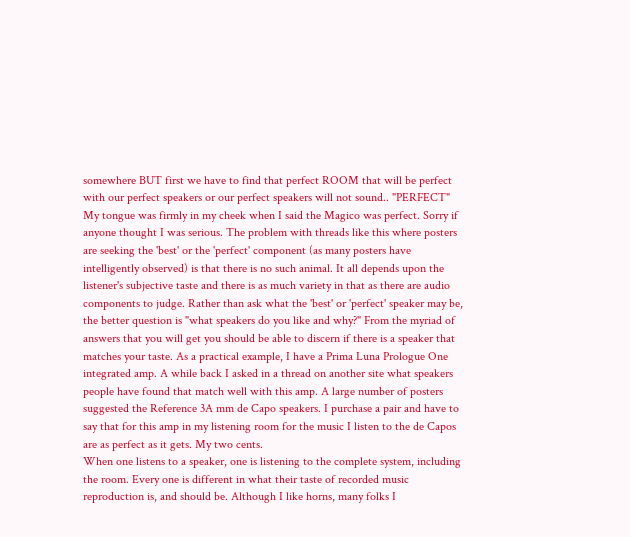somewhere BUT first we have to find that perfect ROOM that will be perfect with our perfect speakers or our perfect speakers will not sound.. "PERFECT"
My tongue was firmly in my cheek when I said the Magico was perfect. Sorry if anyone thought I was serious. The problem with threads like this where posters are seeking the 'best' or the 'perfect' component (as many posters have intelligently observed) is that there is no such animal. It all depends upon the listener's subjective taste and there is as much variety in that as there are audio components to judge. Rather than ask what the 'best' or 'perfect' speaker may be, the better question is "what speakers do you like and why?" From the myriad of answers that you will get you should be able to discern if there is a speaker that matches your taste. As a practical example, I have a Prima Luna Prologue One integrated amp. A while back I asked in a thread on another site what speakers people have found that match well with this amp. A large number of posters suggested the Reference 3A mm de Capo speakers. I purchase a pair and have to say that for this amp in my listening room for the music I listen to the de Capos are as perfect as it gets. My two cents.
When one listens to a speaker, one is listening to the complete system, including the room. Every one is different in what their taste of recorded music reproduction is, and should be. Although I like horns, many folks I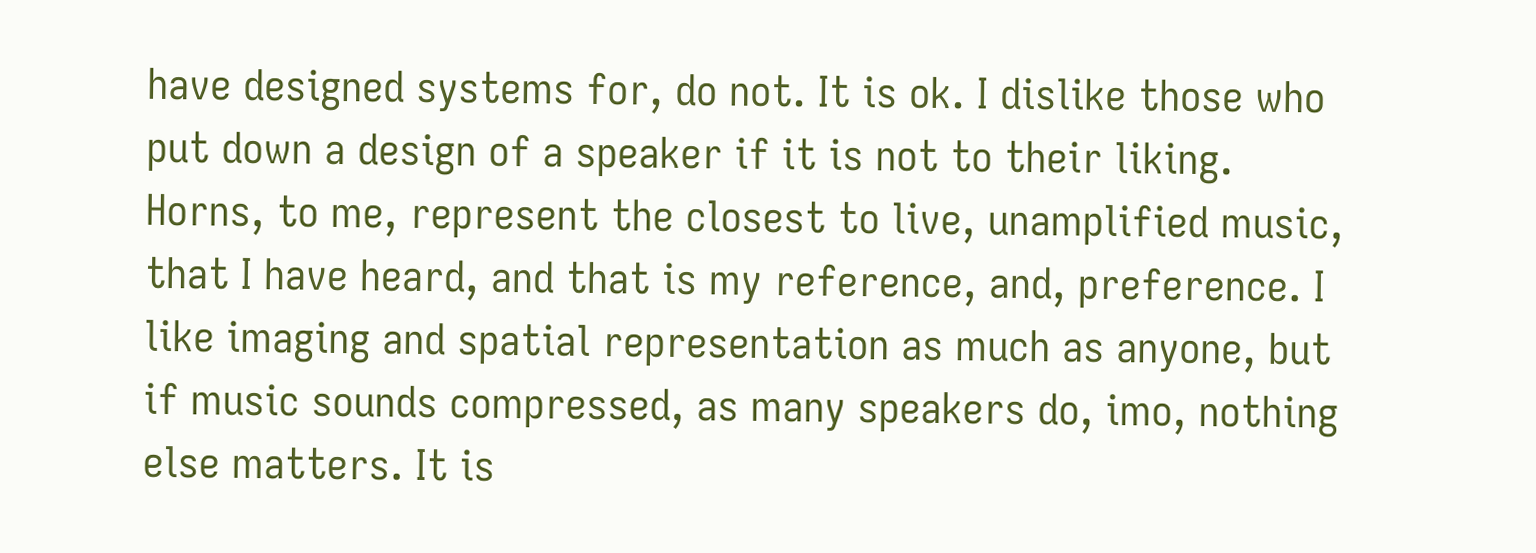have designed systems for, do not. It is ok. I dislike those who put down a design of a speaker if it is not to their liking. Horns, to me, represent the closest to live, unamplified music, that I have heard, and that is my reference, and, preference. I like imaging and spatial representation as much as anyone, but if music sounds compressed, as many speakers do, imo, nothing else matters. It is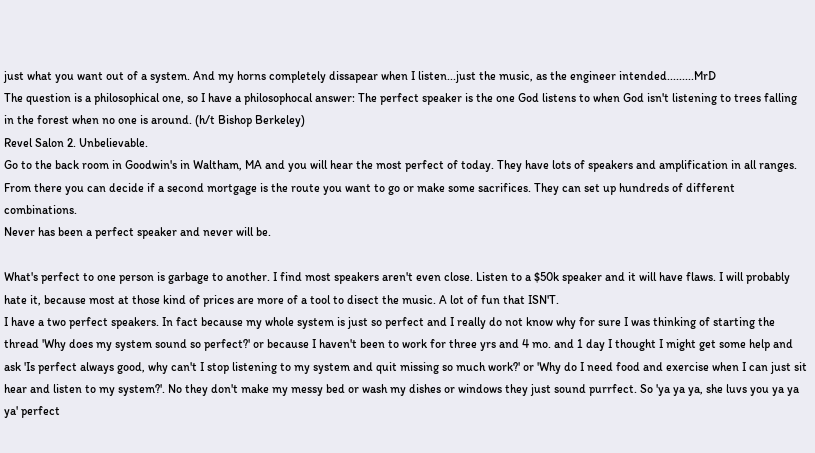just what you want out of a system. And my horns completely dissapear when I listen...just the music, as the engineer intended.........MrD
The question is a philosophical one, so I have a philosophocal answer: The perfect speaker is the one God listens to when God isn't listening to trees falling in the forest when no one is around. (h/t Bishop Berkeley)
Revel Salon 2. Unbelievable.
Go to the back room in Goodwin's in Waltham, MA and you will hear the most perfect of today. They have lots of speakers and amplification in all ranges. From there you can decide if a second mortgage is the route you want to go or make some sacrifices. They can set up hundreds of different combinations.
Never has been a perfect speaker and never will be.

What's perfect to one person is garbage to another. I find most speakers aren't even close. Listen to a $50k speaker and it will have flaws. I will probably hate it, because most at those kind of prices are more of a tool to disect the music. A lot of fun that ISN'T.
I have a two perfect speakers. In fact because my whole system is just so perfect and I really do not know why for sure I was thinking of starting the thread 'Why does my system sound so perfect?' or because I haven't been to work for three yrs and 4 mo. and 1 day I thought I might get some help and ask 'Is perfect always good, why can't I stop listening to my system and quit missing so much work?' or 'Why do I need food and exercise when I can just sit hear and listen to my system?'. No they don't make my messy bed or wash my dishes or windows they just sound purrfect. So 'ya ya ya, she luvs you ya ya ya' perfect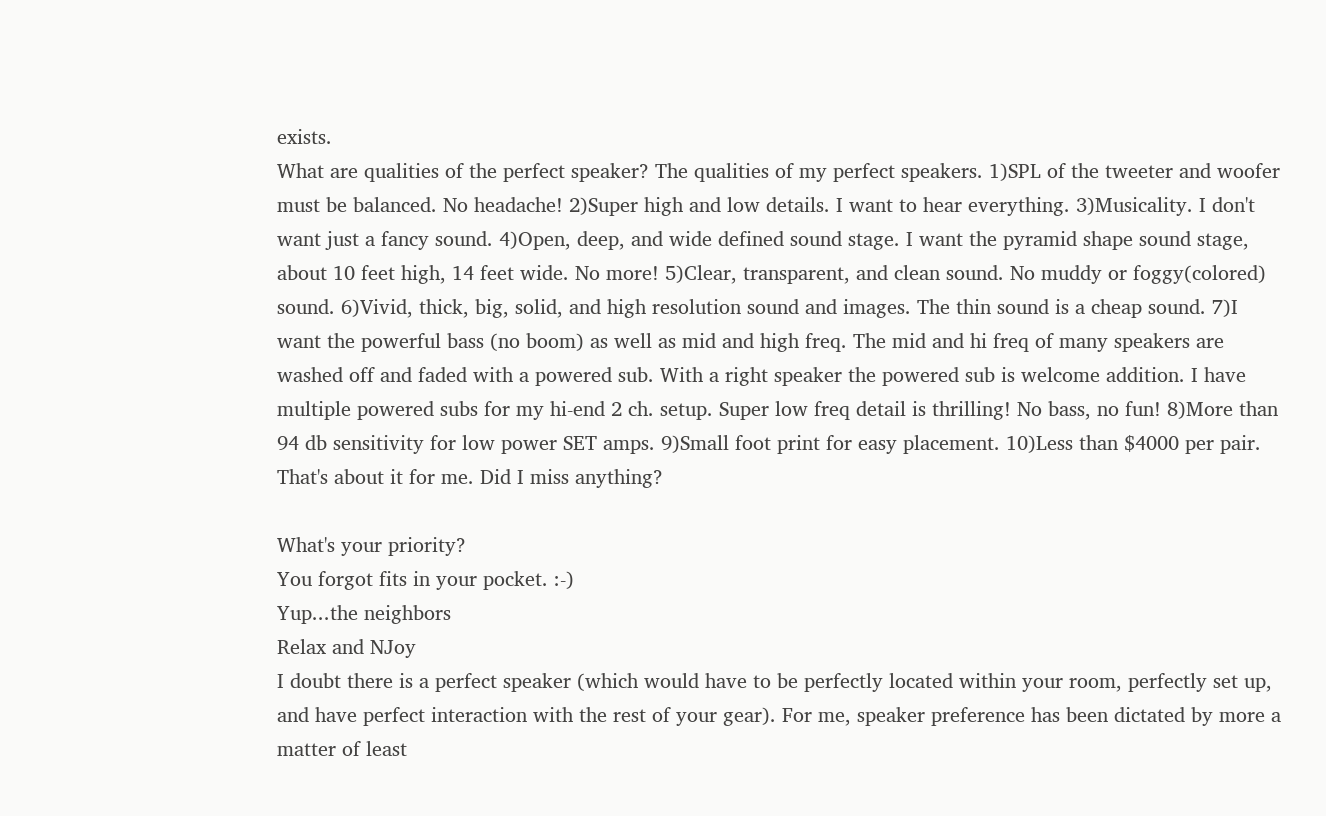exists.
What are qualities of the perfect speaker? The qualities of my perfect speakers. 1)SPL of the tweeter and woofer must be balanced. No headache! 2)Super high and low details. I want to hear everything. 3)Musicality. I don't want just a fancy sound. 4)Open, deep, and wide defined sound stage. I want the pyramid shape sound stage, about 10 feet high, 14 feet wide. No more! 5)Clear, transparent, and clean sound. No muddy or foggy(colored) sound. 6)Vivid, thick, big, solid, and high resolution sound and images. The thin sound is a cheap sound. 7)I want the powerful bass (no boom) as well as mid and high freq. The mid and hi freq of many speakers are washed off and faded with a powered sub. With a right speaker the powered sub is welcome addition. I have multiple powered subs for my hi-end 2 ch. setup. Super low freq detail is thrilling! No bass, no fun! 8)More than 94 db sensitivity for low power SET amps. 9)Small foot print for easy placement. 10)Less than $4000 per pair. That's about it for me. Did I miss anything?

What's your priority?
You forgot fits in your pocket. :-)
Yup...the neighbors
Relax and NJoy
I doubt there is a perfect speaker (which would have to be perfectly located within your room, perfectly set up, and have perfect interaction with the rest of your gear). For me, speaker preference has been dictated by more a matter of least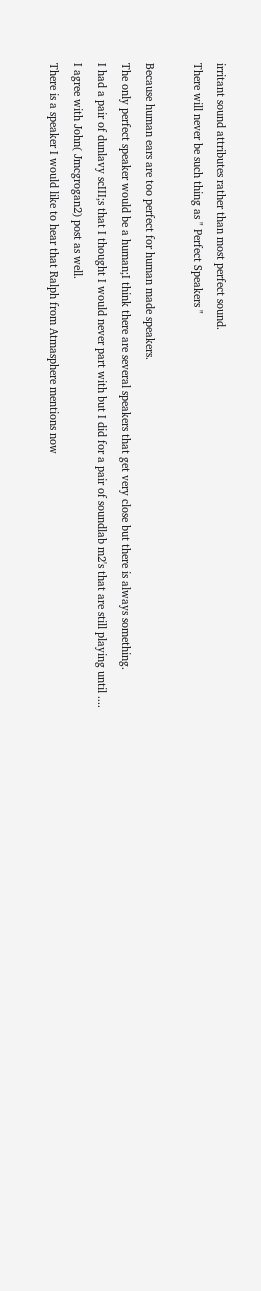irritant sound attributes rather than most perfect sound.
There will never be such thing as " Perfect Speakers "

Because human ears are too perfect for human made speakers.
The only perfect speaker would be a human;I think there are several speakers that get very close but there is always something.
I had a pair of dunlavy scIII;s that I thought I would never part with but I did for a pair of soundlab m2's that are still playing until ....
I agree with John( Jmcgrogan2) post as well.
There is a speaker I would like to hear that Ralph from Atmasphere mentions now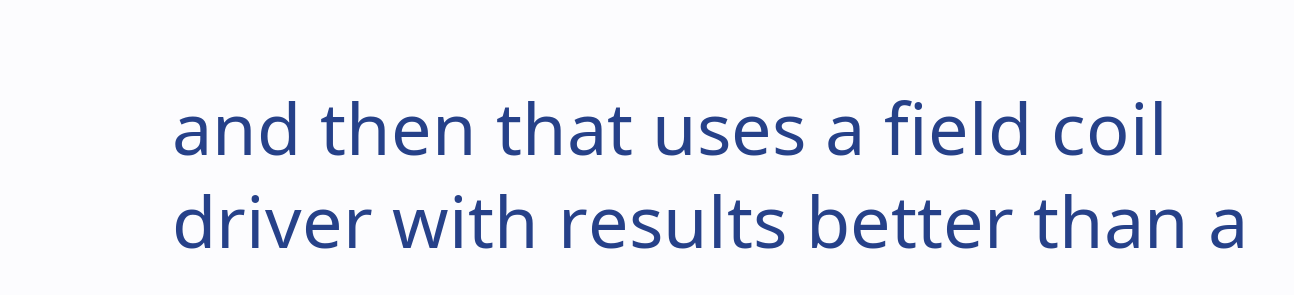and then that uses a field coil driver with results better than a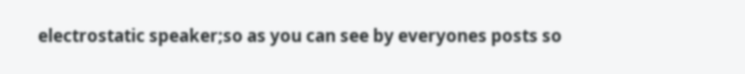electrostatic speaker;so as you can see by everyones posts so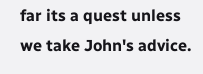far its a quest unless we take John's advice.